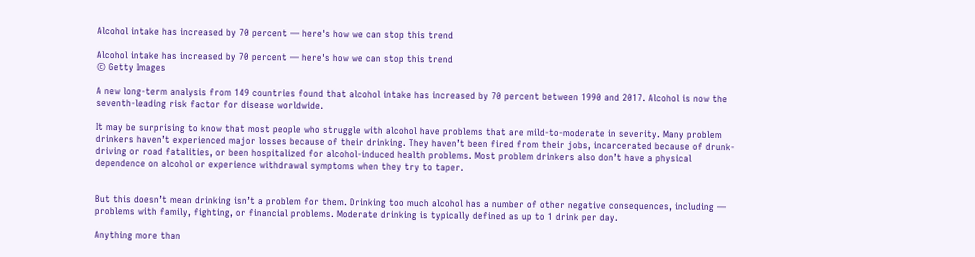Alcohol intake has increased by 70 percent — here's how we can stop this trend

Alcohol intake has increased by 70 percent — here's how we can stop this trend
© Getty Images

A new long-term analysis from 149 countries found that alcohol intake has increased by 70 percent between 1990 and 2017. Alcohol is now the seventh-leading risk factor for disease worldwide.

It may be surprising to know that most people who struggle with alcohol have problems that are mild-to-moderate in severity. Many problem drinkers haven’t experienced major losses because of their drinking. They haven’t been fired from their jobs, incarcerated because of drunk-driving or road fatalities, or been hospitalized for alcohol-induced health problems. Most problem drinkers also don’t have a physical dependence on alcohol or experience withdrawal symptoms when they try to taper.


But this doesn’t mean drinking isn’t a problem for them. Drinking too much alcohol has a number of other negative consequences, including — problems with family, fighting, or financial problems. Moderate drinking is typically defined as up to 1 drink per day.

Anything more than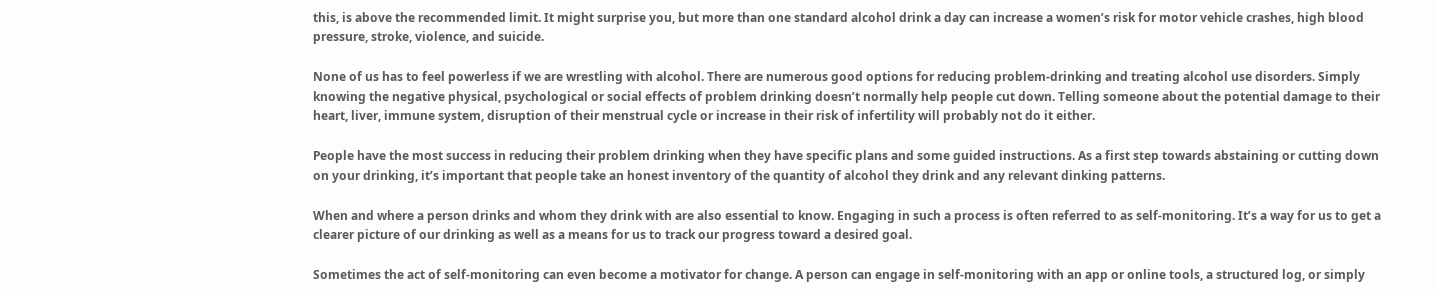this, is above the recommended limit. It might surprise you, but more than one standard alcohol drink a day can increase a women’s risk for motor vehicle crashes, high blood pressure, stroke, violence, and suicide.

None of us has to feel powerless if we are wrestling with alcohol. There are numerous good options for reducing problem-drinking and treating alcohol use disorders. Simply knowing the negative physical, psychological or social effects of problem drinking doesn’t normally help people cut down. Telling someone about the potential damage to their heart, liver, immune system, disruption of their menstrual cycle or increase in their risk of infertility will probably not do it either.

People have the most success in reducing their problem drinking when they have specific plans and some guided instructions. As a first step towards abstaining or cutting down on your drinking, it’s important that people take an honest inventory of the quantity of alcohol they drink and any relevant dinking patterns.

When and where a person drinks and whom they drink with are also essential to know. Engaging in such a process is often referred to as self-monitoring. It’s a way for us to get a clearer picture of our drinking as well as a means for us to track our progress toward a desired goal.

Sometimes the act of self-monitoring can even become a motivator for change. A person can engage in self-monitoring with an app or online tools, a structured log, or simply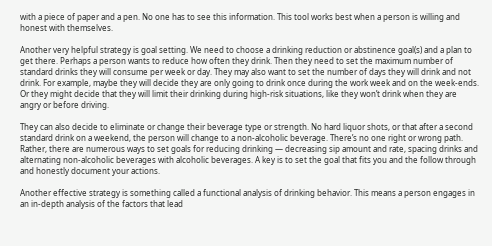with a piece of paper and a pen. No one has to see this information. This tool works best when a person is willing and honest with themselves.

Another very helpful strategy is goal setting. We need to choose a drinking reduction or abstinence goal(s) and a plan to get there. Perhaps a person wants to reduce how often they drink. Then they need to set the maximum number of standard drinks they will consume per week or day. They may also want to set the number of days they will drink and not drink. For example, maybe they will decide they are only going to drink once during the work week and on the week-ends. Or they might decide that they will limit their drinking during high-risk situations, like they won’t drink when they are angry or before driving.

They can also decide to eliminate or change their beverage type or strength. No hard liquor shots, or that after a second standard drink on a weekend, the person will change to a non-alcoholic beverage. There’s no one right or wrong path. Rather, there are numerous ways to set goals for reducing drinking — decreasing sip amount and rate, spacing drinks and alternating non-alcoholic beverages with alcoholic beverages. A key is to set the goal that fits you and the follow through and honestly document your actions.

Another effective strategy is something called a functional analysis of drinking behavior. This means a person engages in an in-depth analysis of the factors that lead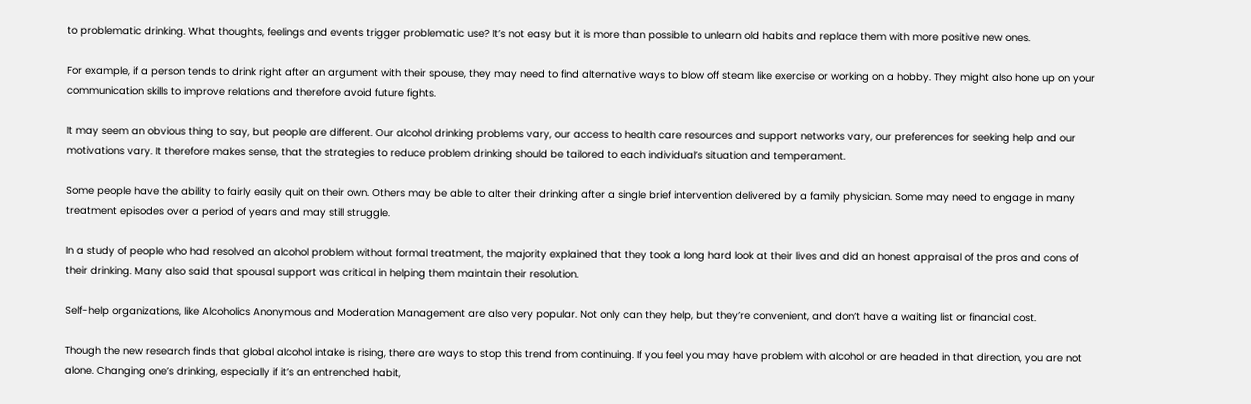to problematic drinking. What thoughts, feelings and events trigger problematic use? It’s not easy but it is more than possible to unlearn old habits and replace them with more positive new ones.

For example, if a person tends to drink right after an argument with their spouse, they may need to find alternative ways to blow off steam like exercise or working on a hobby. They might also hone up on your communication skills to improve relations and therefore avoid future fights.

It may seem an obvious thing to say, but people are different. Our alcohol drinking problems vary, our access to health care resources and support networks vary, our preferences for seeking help and our motivations vary. It therefore makes sense, that the strategies to reduce problem drinking should be tailored to each individual’s situation and temperament.

Some people have the ability to fairly easily quit on their own. Others may be able to alter their drinking after a single brief intervention delivered by a family physician. Some may need to engage in many treatment episodes over a period of years and may still struggle.

In a study of people who had resolved an alcohol problem without formal treatment, the majority explained that they took a long hard look at their lives and did an honest appraisal of the pros and cons of their drinking. Many also said that spousal support was critical in helping them maintain their resolution.

Self-help organizations, like Alcoholics Anonymous and Moderation Management are also very popular. Not only can they help, but they’re convenient, and don’t have a waiting list or financial cost.

Though the new research finds that global alcohol intake is rising, there are ways to stop this trend from continuing. If you feel you may have problem with alcohol or are headed in that direction, you are not alone. Changing one’s drinking, especially if it’s an entrenched habit,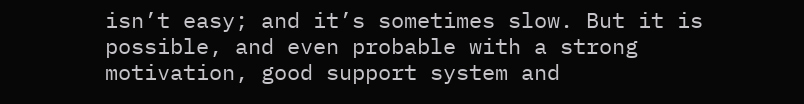isn’t easy; and it’s sometimes slow. But it is possible, and even probable with a strong motivation, good support system and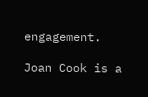engagement.

Joan Cook is a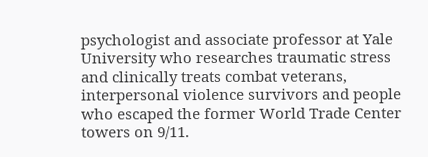psychologist and associate professor at Yale University who researches traumatic stress and clinically treats combat veterans, interpersonal violence survivors and people who escaped the former World Trade Center towers on 9/11.